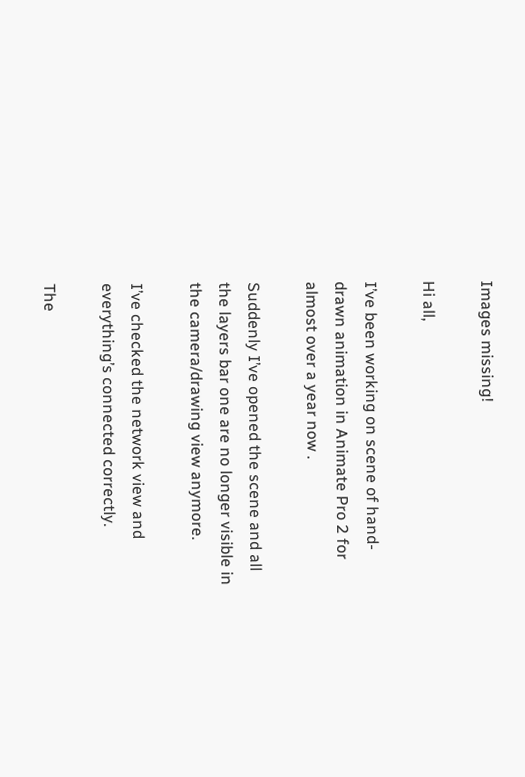Images missing!

Hi all,

I’ve been working on scene of hand-drawn animation in Animate Pro 2 for almost over a year now .

Suddenly I’ve opened the scene and all the layers bar one are no longer visible in the camera/drawing view anymore.

I’ve checked the network view and everything’s connected correctly.

The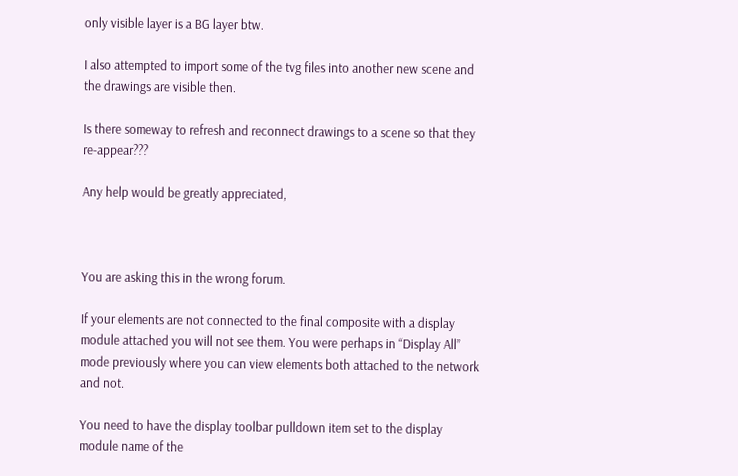only visible layer is a BG layer btw.

I also attempted to import some of the tvg files into another new scene and the drawings are visible then.

Is there someway to refresh and reconnect drawings to a scene so that they re-appear???

Any help would be greatly appreciated,



You are asking this in the wrong forum.

If your elements are not connected to the final composite with a display module attached you will not see them. You were perhaps in “Display All” mode previously where you can view elements both attached to the network and not.

You need to have the display toolbar pulldown item set to the display module name of the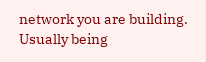network you are building. Usually being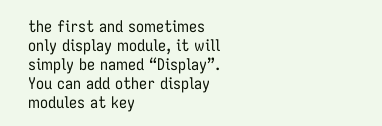the first and sometimes only display module, it will simply be named “Display”. You can add other display modules at key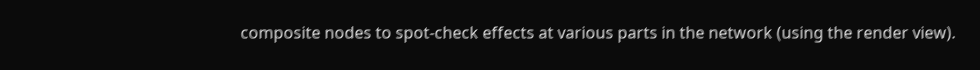composite nodes to spot-check effects at various parts in the network (using the render view).